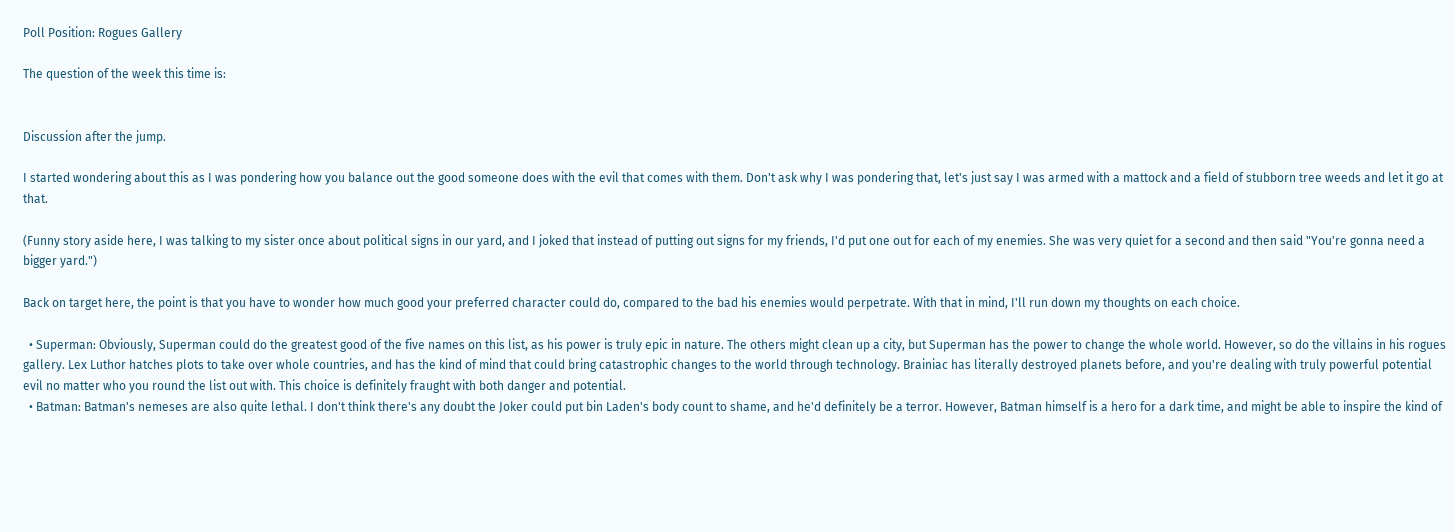Poll Position: Rogues Gallery

The question of the week this time is:


Discussion after the jump.

I started wondering about this as I was pondering how you balance out the good someone does with the evil that comes with them. Don't ask why I was pondering that, let's just say I was armed with a mattock and a field of stubborn tree weeds and let it go at that.

(Funny story aside here, I was talking to my sister once about political signs in our yard, and I joked that instead of putting out signs for my friends, I'd put one out for each of my enemies. She was very quiet for a second and then said "You're gonna need a bigger yard.")

Back on target here, the point is that you have to wonder how much good your preferred character could do, compared to the bad his enemies would perpetrate. With that in mind, I'll run down my thoughts on each choice.

  • Superman: Obviously, Superman could do the greatest good of the five names on this list, as his power is truly epic in nature. The others might clean up a city, but Superman has the power to change the whole world. However, so do the villains in his rogues gallery. Lex Luthor hatches plots to take over whole countries, and has the kind of mind that could bring catastrophic changes to the world through technology. Brainiac has literally destroyed planets before, and you're dealing with truly powerful potential evil no matter who you round the list out with. This choice is definitely fraught with both danger and potential.
  • Batman: Batman's nemeses are also quite lethal. I don't think there's any doubt the Joker could put bin Laden's body count to shame, and he'd definitely be a terror. However, Batman himself is a hero for a dark time, and might be able to inspire the kind of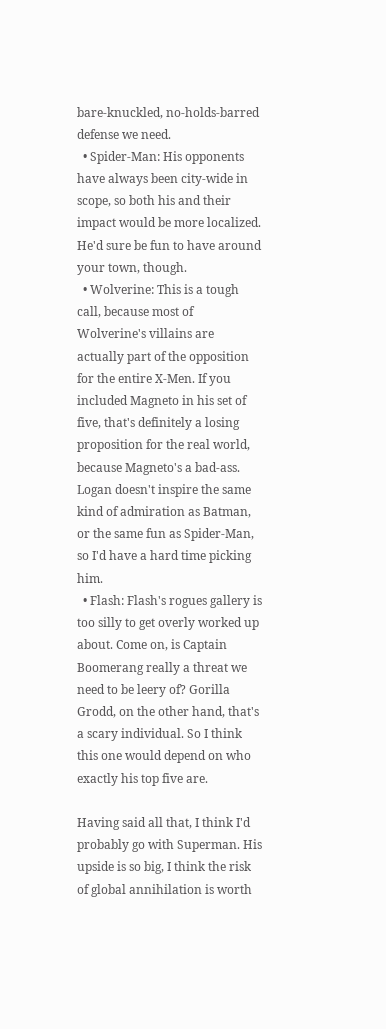bare-knuckled, no-holds-barred defense we need.
  • Spider-Man: His opponents have always been city-wide in scope, so both his and their impact would be more localized. He'd sure be fun to have around your town, though.
  • Wolverine: This is a tough call, because most of Wolverine's villains are actually part of the opposition for the entire X-Men. If you included Magneto in his set of five, that's definitely a losing proposition for the real world, because Magneto's a bad-ass. Logan doesn't inspire the same kind of admiration as Batman, or the same fun as Spider-Man, so I'd have a hard time picking him.
  • Flash: Flash's rogues gallery is too silly to get overly worked up about. Come on, is Captain Boomerang really a threat we need to be leery of? Gorilla Grodd, on the other hand, that's a scary individual. So I think this one would depend on who exactly his top five are.

Having said all that, I think I'd probably go with Superman. His upside is so big, I think the risk of global annihilation is worth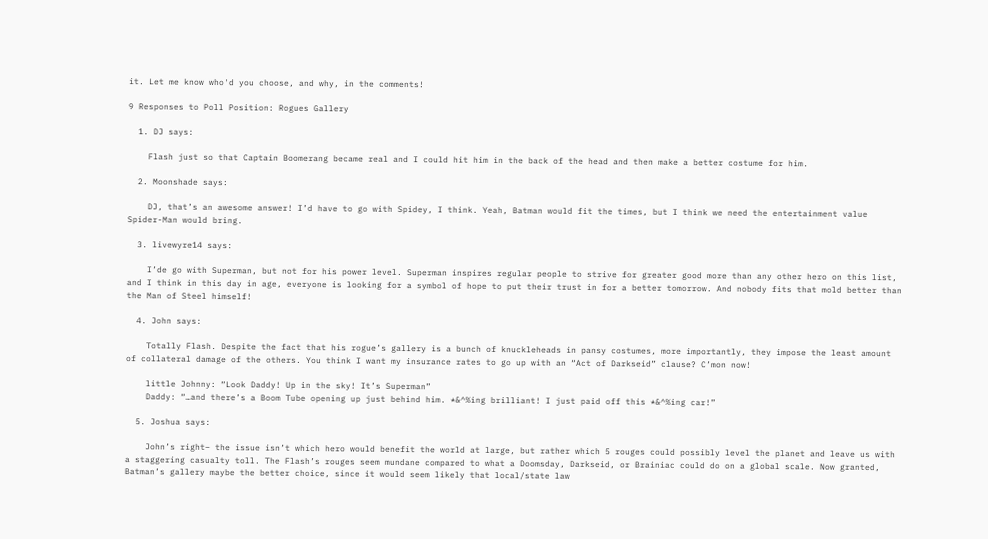it. Let me know who'd you choose, and why, in the comments!

9 Responses to Poll Position: Rogues Gallery

  1. DJ says:

    Flash just so that Captain Boomerang became real and I could hit him in the back of the head and then make a better costume for him.

  2. Moonshade says:

    DJ, that’s an awesome answer! I’d have to go with Spidey, I think. Yeah, Batman would fit the times, but I think we need the entertainment value Spider-Man would bring.

  3. livewyre14 says:

    I’de go with Superman, but not for his power level. Superman inspires regular people to strive for greater good more than any other hero on this list, and I think in this day in age, everyone is looking for a symbol of hope to put their trust in for a better tomorrow. And nobody fits that mold better than the Man of Steel himself!

  4. John says:

    Totally Flash. Despite the fact that his rogue’s gallery is a bunch of knuckleheads in pansy costumes, more importantly, they impose the least amount of collateral damage of the others. You think I want my insurance rates to go up with an “Act of Darkseid” clause? C’mon now!

    little Johnny: “Look Daddy! Up in the sky! It’s Superman”
    Daddy: “…and there’s a Boom Tube opening up just behind him. *&^%ing brilliant! I just paid off this *&^%ing car!”

  5. Joshua says:

    John’s right– the issue isn’t which hero would benefit the world at large, but rather which 5 rouges could possibly level the planet and leave us with a staggering casualty toll. The Flash’s rouges seem mundane compared to what a Doomsday, Darkseid, or Brainiac could do on a global scale. Now granted, Batman’s gallery maybe the better choice, since it would seem likely that local/state law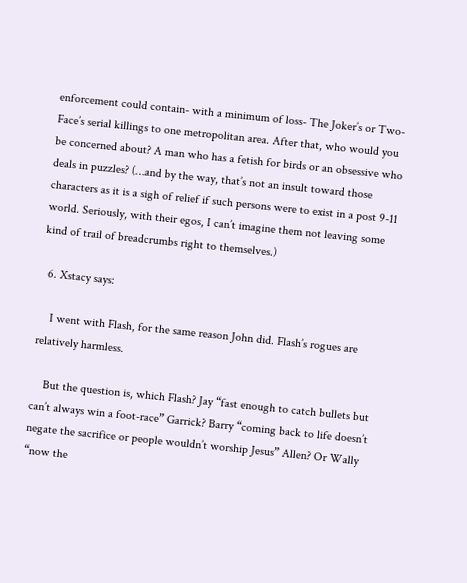enforcement could contain- with a minimum of loss- The Joker’s or Two-Face’s serial killings to one metropolitan area. After that, who would you be concerned about? A man who has a fetish for birds or an obsessive who deals in puzzles? (…and by the way, that’s not an insult toward those characters as it is a sigh of relief if such persons were to exist in a post 9-11 world. Seriously, with their egos, I can’t imagine them not leaving some kind of trail of breadcrumbs right to themselves.)

  6. Xstacy says:

    I went with Flash, for the same reason John did. Flash’s rogues are relatively harmless.

    But the question is, which Flash? Jay “fast enough to catch bullets but can’t always win a foot-race” Garrick? Barry “coming back to life doesn’t negate the sacrifice or people wouldn’t worship Jesus” Allen? Or Wally “now the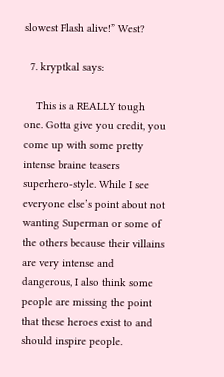slowest Flash alive!” West?

  7. kryptkal says:

    This is a REALLY tough one. Gotta give you credit, you come up with some pretty intense braine teasers superhero-style. While I see everyone else’s point about not wanting Superman or some of the others because their villains are very intense and dangerous, I also think some people are missing the point that these heroes exist to and should inspire people.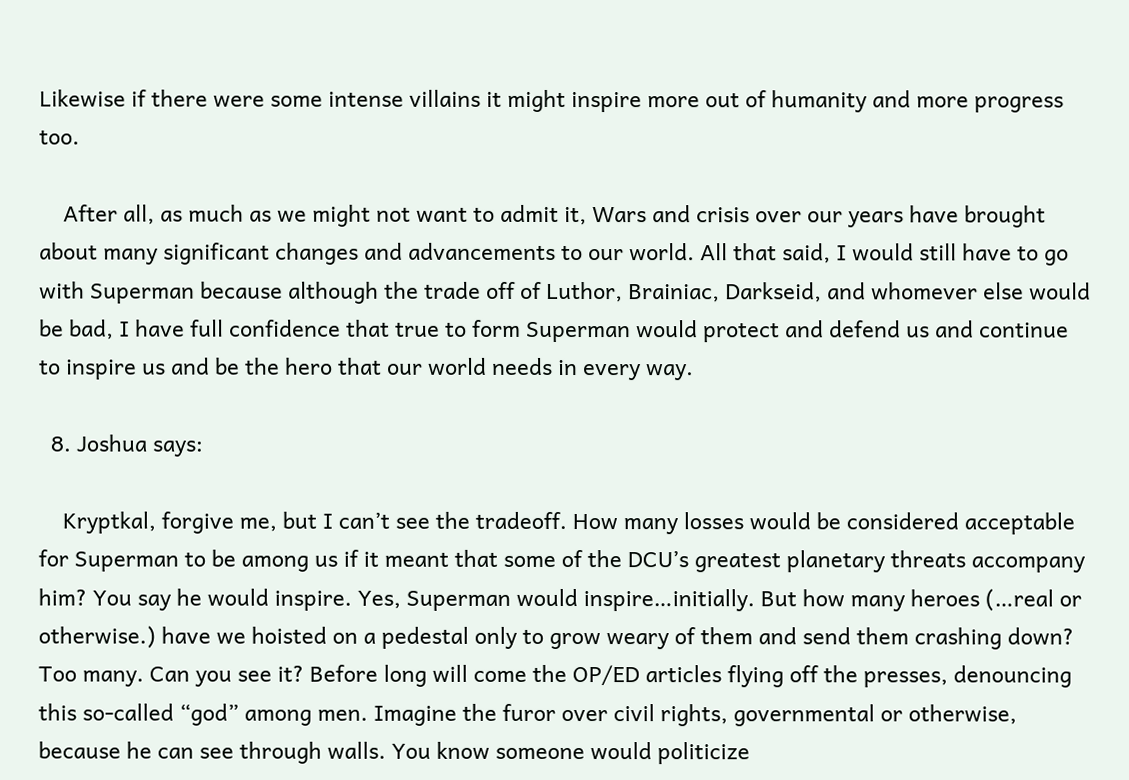Likewise if there were some intense villains it might inspire more out of humanity and more progress too.

    After all, as much as we might not want to admit it, Wars and crisis over our years have brought about many significant changes and advancements to our world. All that said, I would still have to go with Superman because although the trade off of Luthor, Brainiac, Darkseid, and whomever else would be bad, I have full confidence that true to form Superman would protect and defend us and continue to inspire us and be the hero that our world needs in every way.

  8. Joshua says:

    Kryptkal, forgive me, but I can’t see the tradeoff. How many losses would be considered acceptable for Superman to be among us if it meant that some of the DCU’s greatest planetary threats accompany him? You say he would inspire. Yes, Superman would inspire…initially. But how many heroes (…real or otherwise.) have we hoisted on a pedestal only to grow weary of them and send them crashing down? Too many. Can you see it? Before long will come the OP/ED articles flying off the presses, denouncing this so-called “god” among men. Imagine the furor over civil rights, governmental or otherwise, because he can see through walls. You know someone would politicize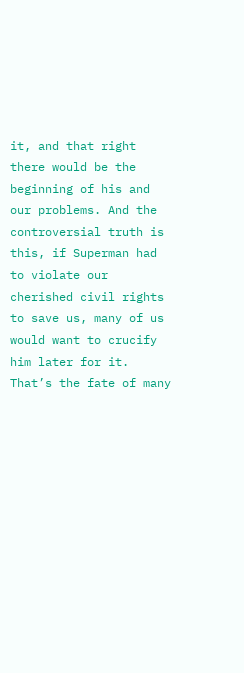it, and that right there would be the beginning of his and our problems. And the controversial truth is this, if Superman had to violate our cherished civil rights to save us, many of us would want to crucify him later for it. That’s the fate of many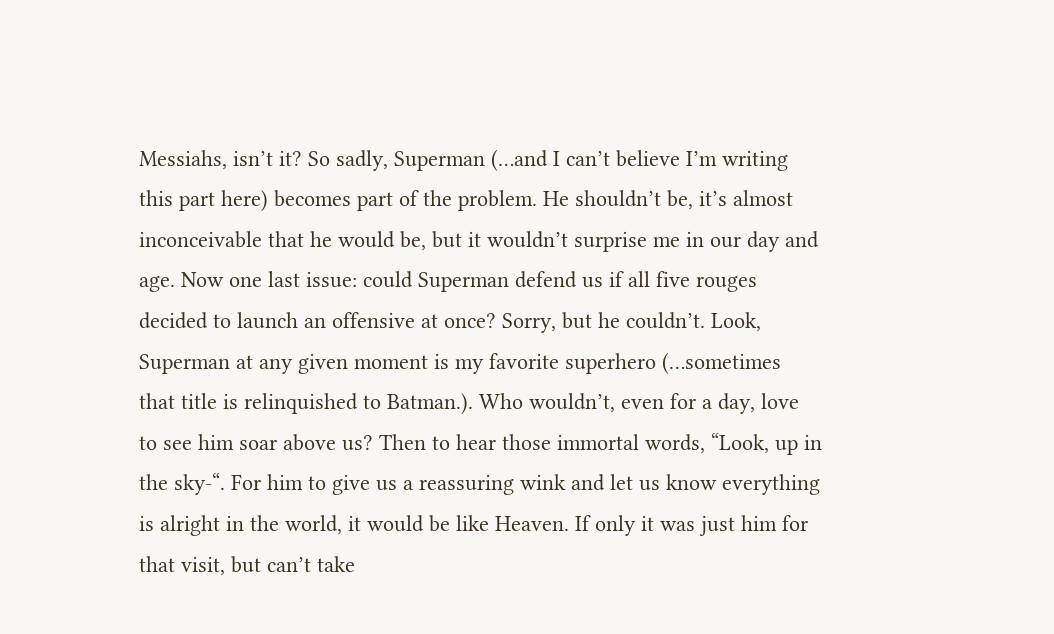Messiahs, isn’t it? So sadly, Superman (…and I can’t believe I’m writing this part here) becomes part of the problem. He shouldn’t be, it’s almost inconceivable that he would be, but it wouldn’t surprise me in our day and age. Now one last issue: could Superman defend us if all five rouges decided to launch an offensive at once? Sorry, but he couldn’t. Look, Superman at any given moment is my favorite superhero (…sometimes that title is relinquished to Batman.). Who wouldn’t, even for a day, love to see him soar above us? Then to hear those immortal words, “Look, up in the sky-“. For him to give us a reassuring wink and let us know everything is alright in the world, it would be like Heaven. If only it was just him for that visit, but can’t take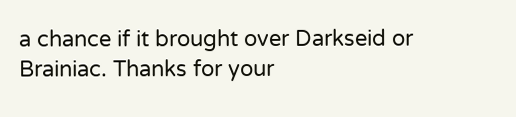a chance if it brought over Darkseid or Brainiac. Thanks for your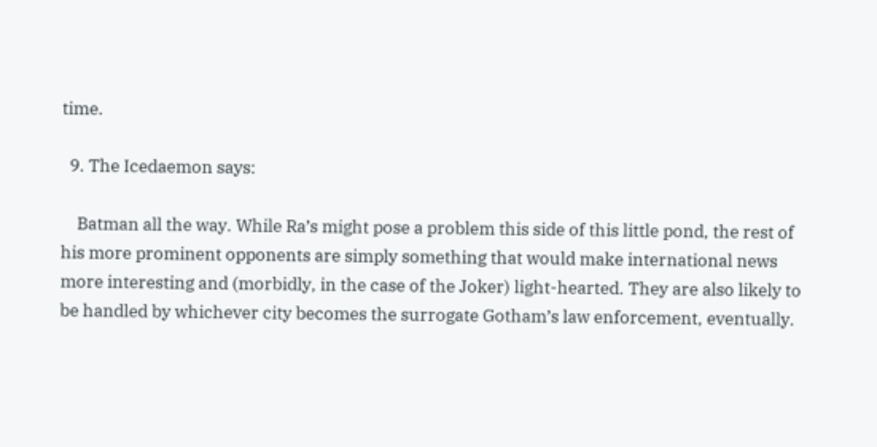time.

  9. The Icedaemon says:

    Batman all the way. While Ra’s might pose a problem this side of this little pond, the rest of his more prominent opponents are simply something that would make international news more interesting and (morbidly, in the case of the Joker) light-hearted. They are also likely to be handled by whichever city becomes the surrogate Gotham’s law enforcement, eventually.